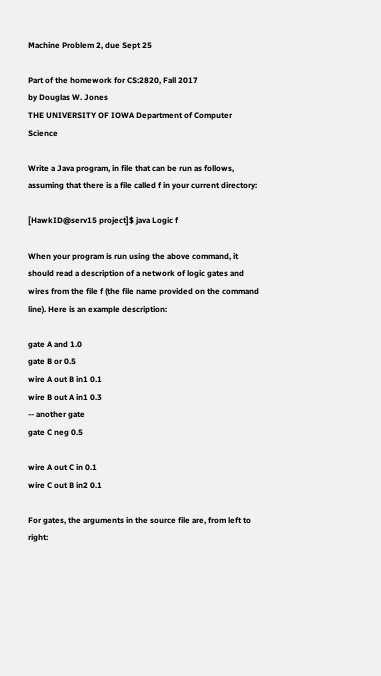Machine Problem 2, due Sept 25

Part of the homework for CS:2820, Fall 2017
by Douglas W. Jones
THE UNIVERSITY OF IOWA Department of Computer Science

Write a Java program, in file that can be run as follows, assuming that there is a file called f in your current directory:

[HawkID@serv15 project]$ java Logic f

When your program is run using the above command, it should read a description of a network of logic gates and wires from the file f (the file name provided on the command line). Here is an example description:

gate A and 1.0
gate B or 0.5
wire A out B in1 0.1
wire B out A in1 0.3
-- another gate
gate C neg 0.5

wire A out C in 0.1
wire C out B in2 0.1

For gates, the arguments in the source file are, from left to right: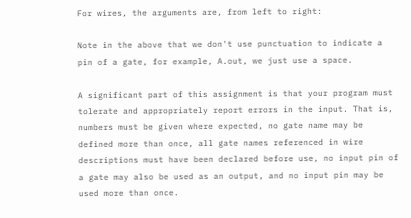For wires, the arguments are, from left to right:

Note in the above that we don't use punctuation to indicate a pin of a gate, for example, A.out, we just use a space.

A significant part of this assignment is that your program must tolerate and appropriately report errors in the input. That is, numbers must be given where expected, no gate name may be defined more than once, all gate names referenced in wire descriptions must have been declared before use, no input pin of a gate may also be used as an output, and no input pin may be used more than once.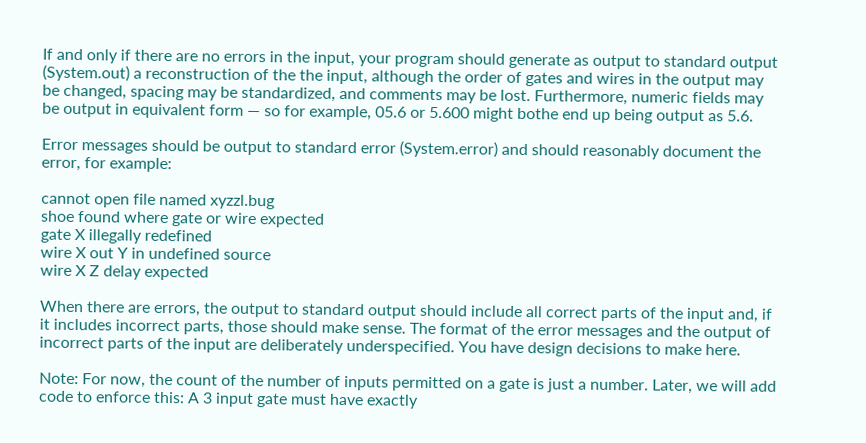If and only if there are no errors in the input, your program should generate as output to standard output (System.out) a reconstruction of the the input, although the order of gates and wires in the output may be changed, spacing may be standardized, and comments may be lost. Furthermore, numeric fields may be output in equivalent form — so for example, 05.6 or 5.600 might bothe end up being output as 5.6.

Error messages should be output to standard error (System.error) and should reasonably document the error, for example:

cannot open file named xyzzl.bug
shoe found where gate or wire expected
gate X illegally redefined
wire X out Y in undefined source
wire X Z delay expected

When there are errors, the output to standard output should include all correct parts of the input and, if it includes incorrect parts, those should make sense. The format of the error messages and the output of incorrect parts of the input are deliberately underspecified. You have design decisions to make here.

Note: For now, the count of the number of inputs permitted on a gate is just a number. Later, we will add code to enforce this: A 3 input gate must have exactly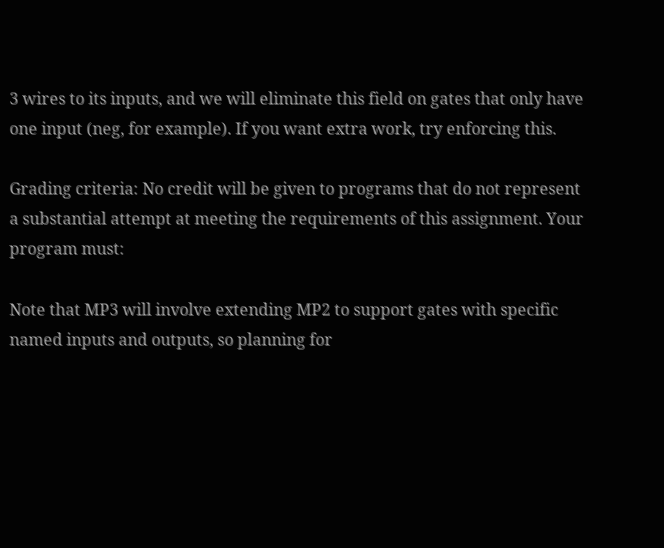3 wires to its inputs, and we will eliminate this field on gates that only have one input (neg, for example). If you want extra work, try enforcing this.

Grading criteria: No credit will be given to programs that do not represent a substantial attempt at meeting the requirements of this assignment. Your program must:

Note that MP3 will involve extending MP2 to support gates with specific named inputs and outputs, so planning for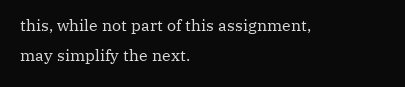this, while not part of this assignment, may simplify the next.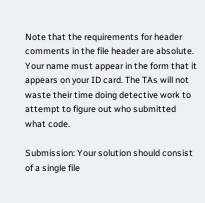Note that the requirements for header comments in the file header are absolute. Your name must appear in the form that it appears on your ID card. The TAs will not waste their time doing detective work to attempt to figure out who submitted what code.

Submission: Your solution should consist of a single file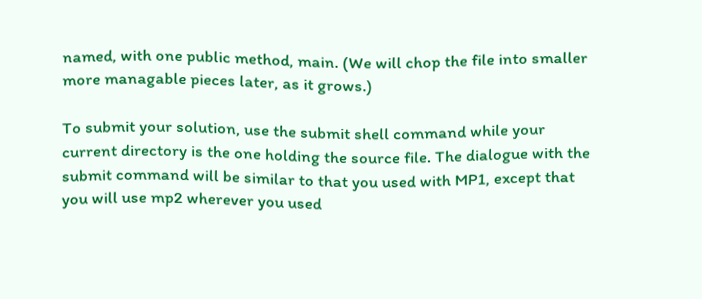named, with one public method, main. (We will chop the file into smaller more managable pieces later, as it grows.)

To submit your solution, use the submit shell command while your current directory is the one holding the source file. The dialogue with the submit command will be similar to that you used with MP1, except that you will use mp2 wherever you used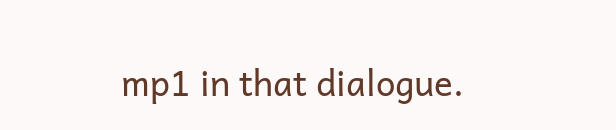mp1 in that dialogue.